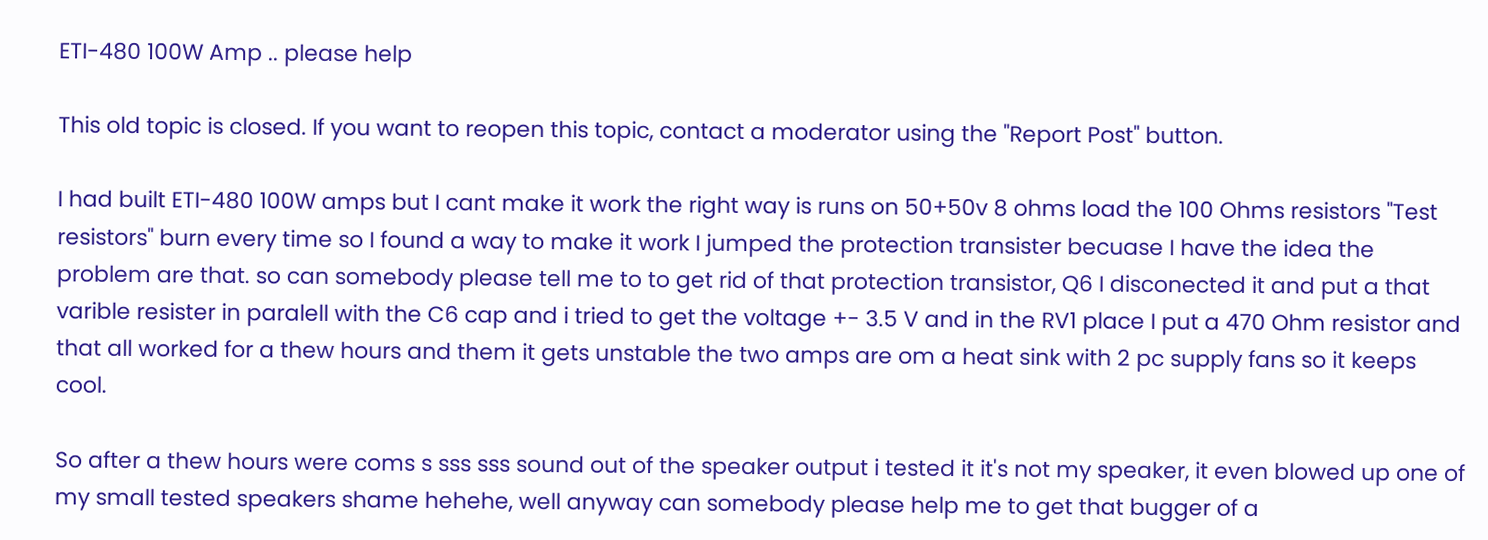ETI-480 100W Amp .. please help

This old topic is closed. If you want to reopen this topic, contact a moderator using the "Report Post" button.

I had built ETI-480 100W amps but I cant make it work the right way is runs on 50+50v 8 ohms load the 100 Ohms resistors "Test resistors" burn every time so I found a way to make it work I jumped the protection transister becuase I have the idea the problem are that. so can somebody please tell me to to get rid of that protection transistor, Q6 I disconected it and put a that varible resister in paralell with the C6 cap and i tried to get the voltage +- 3.5 V and in the RV1 place I put a 470 Ohm resistor and that all worked for a thew hours and them it gets unstable the two amps are om a heat sink with 2 pc supply fans so it keeps cool.

So after a thew hours were coms s sss sss sound out of the speaker output i tested it it's not my speaker, it even blowed up one of my small tested speakers shame hehehe, well anyway can somebody please help me to get that bugger of a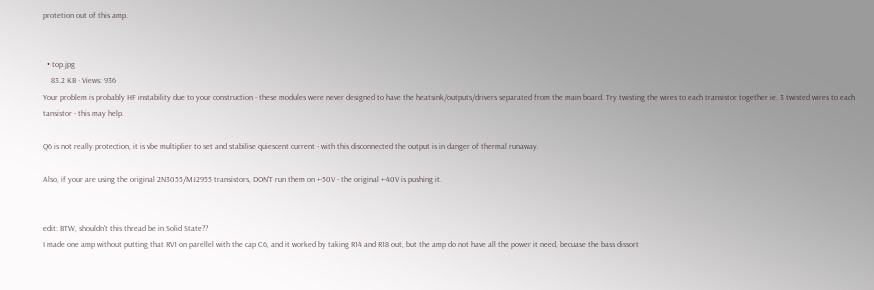protetion out of this amp.


  • top.jpg
    83.2 KB · Views: 936
Your problem is probably HF instability due to your construction - these modules were never designed to have the heatsink/outputs/drivers separated from the main board. Try twisting the wires to each transistor together ie. 3 twisted wires to each tansistor - this may help.

Q6 is not really protection, it is vbe multiplier to set and stabilise quiescent current - with this disconnected the output is in danger of thermal runaway.

Also, if your are using the original 2N3055/MJ2955 transistors, DON'T run them on +-50V - the original +-40V is pushing it.


edit: BTW, shouldn't this thread be in Solid State??
I made one amp without putting that RV1 on parellel with the cap C6, and it worked by taking R14 and R18 out, but the amp do not have all the power it need, becuase the bass dissort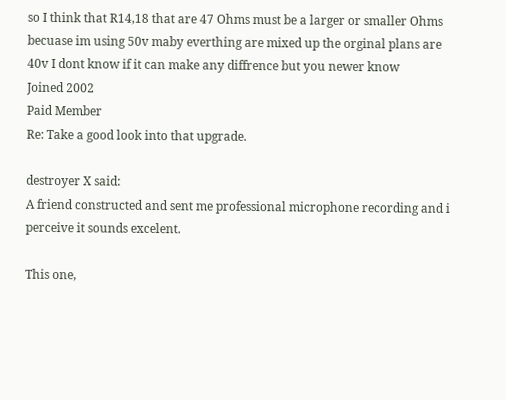so I think that R14,18 that are 47 Ohms must be a larger or smaller Ohms becuase im using 50v maby everthing are mixed up the orginal plans are 40v I dont know if it can make any diffrence but you newer know
Joined 2002
Paid Member
Re: Take a good look into that upgrade.

destroyer X said:
A friend constructed and sent me professional microphone recording and i perceive it sounds excelent.

This one,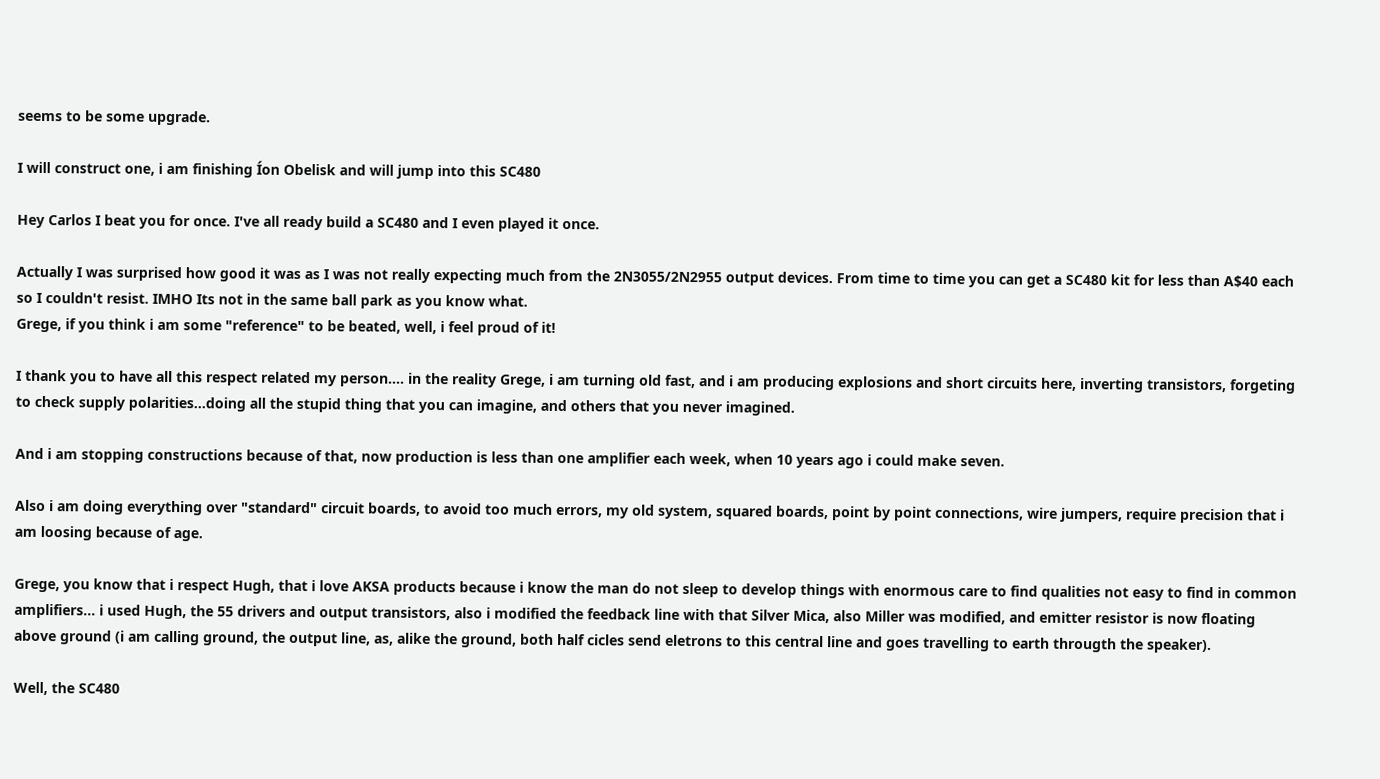seems to be some upgrade.

I will construct one, i am finishing Íon Obelisk and will jump into this SC480

Hey Carlos I beat you for once. I've all ready build a SC480 and I even played it once.

Actually I was surprised how good it was as I was not really expecting much from the 2N3055/2N2955 output devices. From time to time you can get a SC480 kit for less than A$40 each so I couldn't resist. IMHO Its not in the same ball park as you know what.
Grege, if you think i am some "reference" to be beated, well, i feel proud of it!

I thank you to have all this respect related my person.... in the reality Grege, i am turning old fast, and i am producing explosions and short circuits here, inverting transistors, forgeting to check supply polarities...doing all the stupid thing that you can imagine, and others that you never imagined.

And i am stopping constructions because of that, now production is less than one amplifier each week, when 10 years ago i could make seven.

Also i am doing everything over "standard" circuit boards, to avoid too much errors, my old system, squared boards, point by point connections, wire jumpers, require precision that i am loosing because of age.

Grege, you know that i respect Hugh, that i love AKSA products because i know the man do not sleep to develop things with enormous care to find qualities not easy to find in common amplifiers... i used Hugh, the 55 drivers and output transistors, also i modified the feedback line with that Silver Mica, also Miller was modified, and emitter resistor is now floating above ground (i am calling ground, the output line, as, alike the ground, both half cicles send eletrons to this central line and goes travelling to earth througth the speaker).

Well, the SC480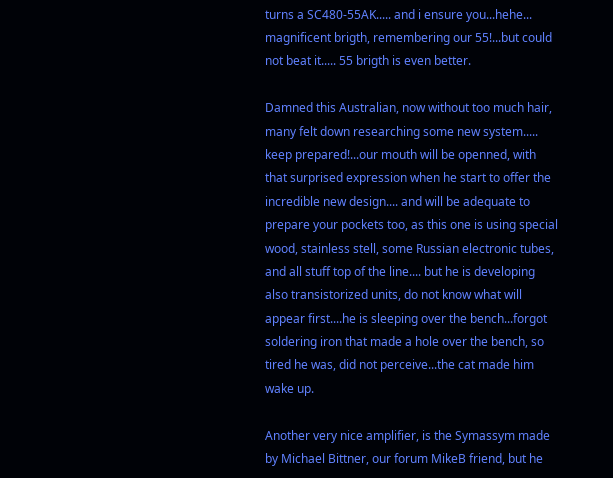turns a SC480-55AK..... and i ensure you...hehe... magnificent brigth, remembering our 55!...but could not beat it..... 55 brigth is even better.

Damned this Australian, now without too much hair, many felt down researching some new system..... keep prepared!...our mouth will be openned, with that surprised expression when he start to offer the incredible new design.... and will be adequate to prepare your pockets too, as this one is using special wood, stainless stell, some Russian electronic tubes, and all stuff top of the line.... but he is developing also transistorized units, do not know what will appear first....he is sleeping over the bench...forgot soldering iron that made a hole over the bench, so tired he was, did not perceive...the cat made him wake up.

Another very nice amplifier, is the Symassym made by Michael Bittner, our forum MikeB friend, but he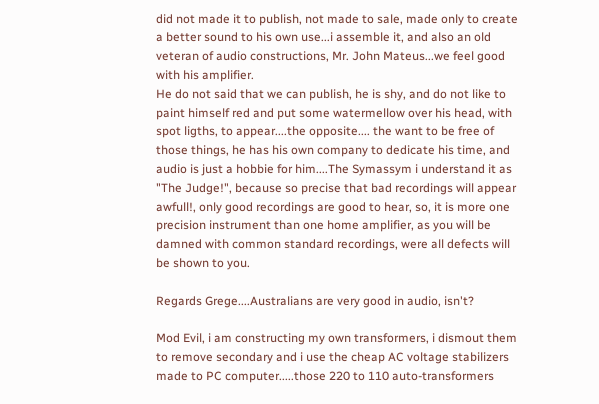did not made it to publish, not made to sale, made only to create a better sound to his own use...i assemble it, and also an old veteran of audio constructions, Mr. John Mateus...we feel good with his amplifier.
He do not said that we can publish, he is shy, and do not like to paint himself red and put some watermellow over his head, with spot ligths, to appear....the opposite.... the want to be free of those things, he has his own company to dedicate his time, and audio is just a hobbie for him....The Symassym i understand it as "The Judge!", because so precise that bad recordings will appear awfull!, only good recordings are good to hear, so, it is more one precision instrument than one home amplifier, as you will be damned with common standard recordings, were all defects will be shown to you.

Regards Grege....Australians are very good in audio, isn't?

Mod Evil, i am constructing my own transformers, i dismout them to remove secondary and i use the cheap AC voltage stabilizers made to PC computer.....those 220 to 110 auto-transformers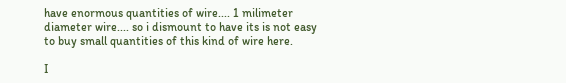have enormous quantities of wire.... 1 milimeter diameter wire.... so i dismount to have its is not easy to buy small quantities of this kind of wire here.

I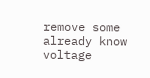remove some already know voltage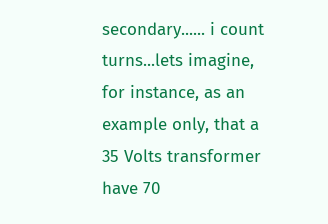secondary...... i count turns...lets imagine, for instance, as an example only, that a 35 Volts transformer have 70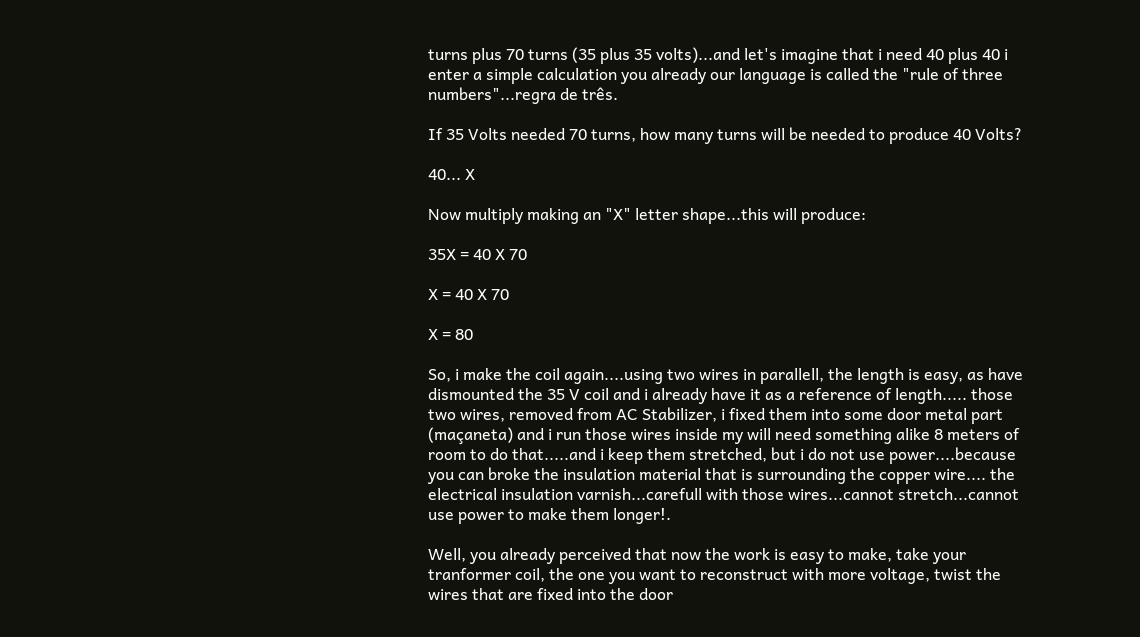turns plus 70 turns (35 plus 35 volts)...and let's imagine that i need 40 plus 40 i enter a simple calculation you already our language is called the "rule of three numbers"...regra de três.

If 35 Volts needed 70 turns, how many turns will be needed to produce 40 Volts?

40... X

Now multiply making an "X" letter shape...this will produce:

35X = 40 X 70

X = 40 X 70

X = 80

So, i make the coil again....using two wires in parallell, the length is easy, as have dismounted the 35 V coil and i already have it as a reference of length..... those two wires, removed from AC Stabilizer, i fixed them into some door metal part (maçaneta) and i run those wires inside my will need something alike 8 meters of room to do that.....and i keep them stretched, but i do not use power....because you can broke the insulation material that is surrounding the copper wire.... the electrical insulation varnish...carefull with those wires...cannot stretch...cannot use power to make them longer!.

Well, you already perceived that now the work is easy to make, take your tranformer coil, the one you want to reconstruct with more voltage, twist the wires that are fixed into the door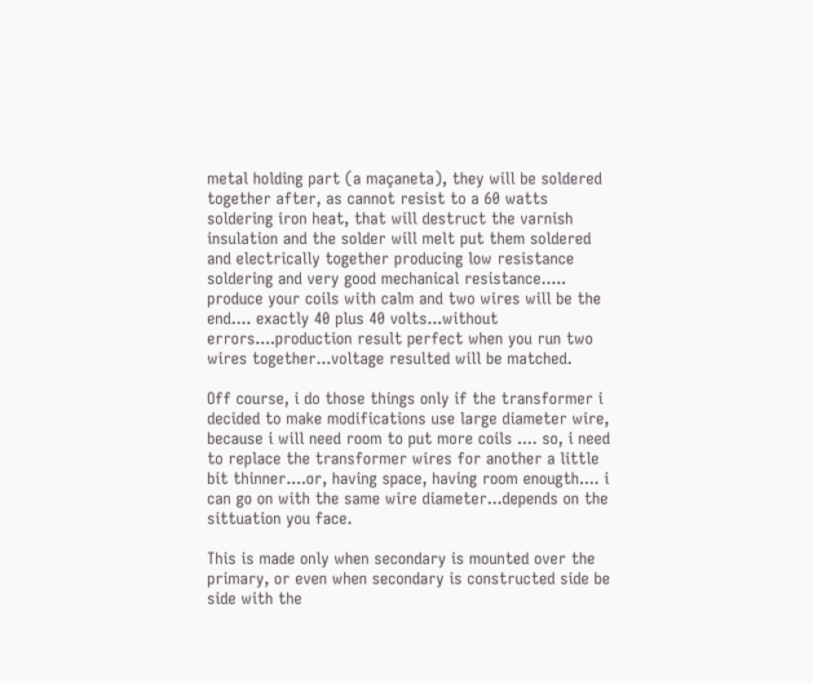metal holding part (a maçaneta), they will be soldered together after, as cannot resist to a 60 watts soldering iron heat, that will destruct the varnish insulation and the solder will melt put them soldered and electrically together producing low resistance soldering and very good mechanical resistance..... produce your coils with calm and two wires will be the end.... exactly 40 plus 40 volts...without errors....production result perfect when you run two wires together...voltage resulted will be matched.

Off course, i do those things only if the transformer i decided to make modifications use large diameter wire, because i will need room to put more coils .... so, i need to replace the transformer wires for another a little bit thinner....or, having space, having room enougth.... i can go on with the same wire diameter...depends on the sittuation you face.

This is made only when secondary is mounted over the primary, or even when secondary is constructed side be side with the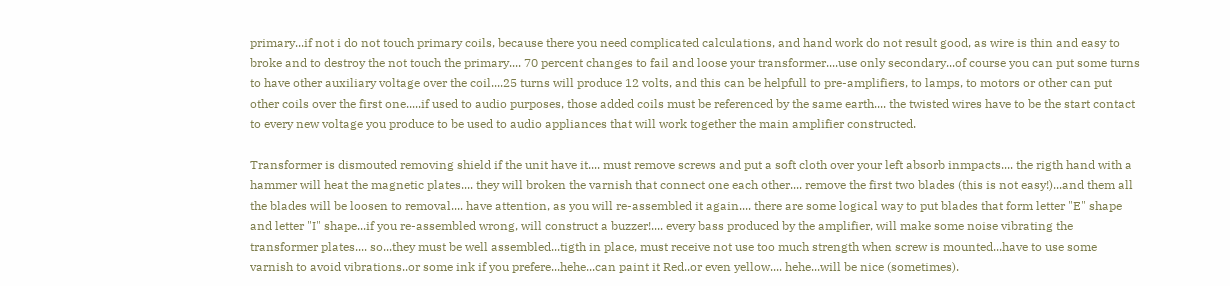primary...if not i do not touch primary coils, because there you need complicated calculations, and hand work do not result good, as wire is thin and easy to broke and to destroy the not touch the primary.... 70 percent changes to fail and loose your transformer....use only secondary...of course you can put some turns to have other auxiliary voltage over the coil....25 turns will produce 12 volts, and this can be helpfull to pre-amplifiers, to lamps, to motors or other can put other coils over the first one.....if used to audio purposes, those added coils must be referenced by the same earth.... the twisted wires have to be the start contact to every new voltage you produce to be used to audio appliances that will work together the main amplifier constructed.

Transformer is dismouted removing shield if the unit have it.... must remove screws and put a soft cloth over your left absorb inmpacts.... the rigth hand with a hammer will heat the magnetic plates.... they will broken the varnish that connect one each other.... remove the first two blades (this is not easy!)...and them all the blades will be loosen to removal.... have attention, as you will re-assembled it again.... there are some logical way to put blades that form letter "E" shape and letter "I" shape...if you re-assembled wrong, will construct a buzzer!.... every bass produced by the amplifier, will make some noise vibrating the transformer plates.... so...they must be well assembled...tigth in place, must receive not use too much strength when screw is mounted...have to use some varnish to avoid vibrations..or some ink if you prefere...hehe...can paint it Red..or even yellow.... hehe...will be nice (sometimes).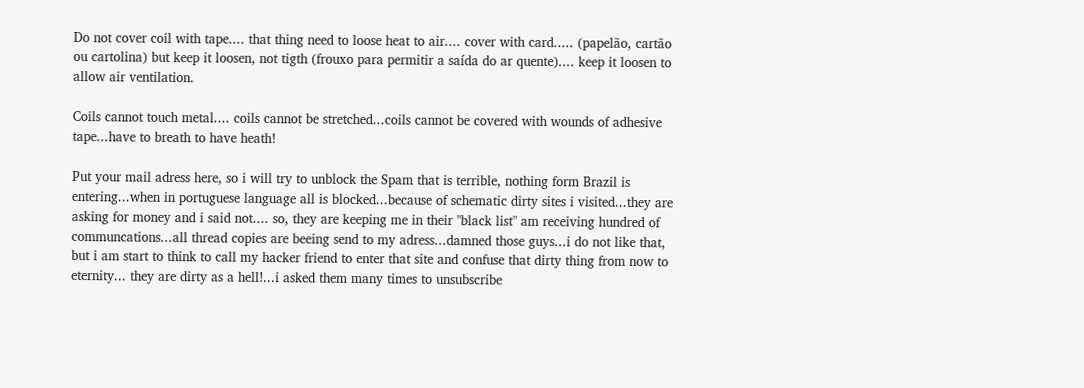Do not cover coil with tape.... that thing need to loose heat to air.... cover with card..... (papelão, cartão ou cartolina) but keep it loosen, not tigth (frouxo para permitir a saída do ar quente).... keep it loosen to allow air ventilation.

Coils cannot touch metal.... coils cannot be stretched...coils cannot be covered with wounds of adhesive tape...have to breath to have heath!

Put your mail adress here, so i will try to unblock the Spam that is terrible, nothing form Brazil is entering...when in portuguese language all is blocked...because of schematic dirty sites i visited...they are asking for money and i said not.... so, they are keeping me in their "black list" am receiving hundred of communcations...all thread copies are beeing send to my adress...damned those guys...i do not like that, but i am start to think to call my hacker friend to enter that site and confuse that dirty thing from now to eternity... they are dirty as a hell!...i asked them many times to unsubscribe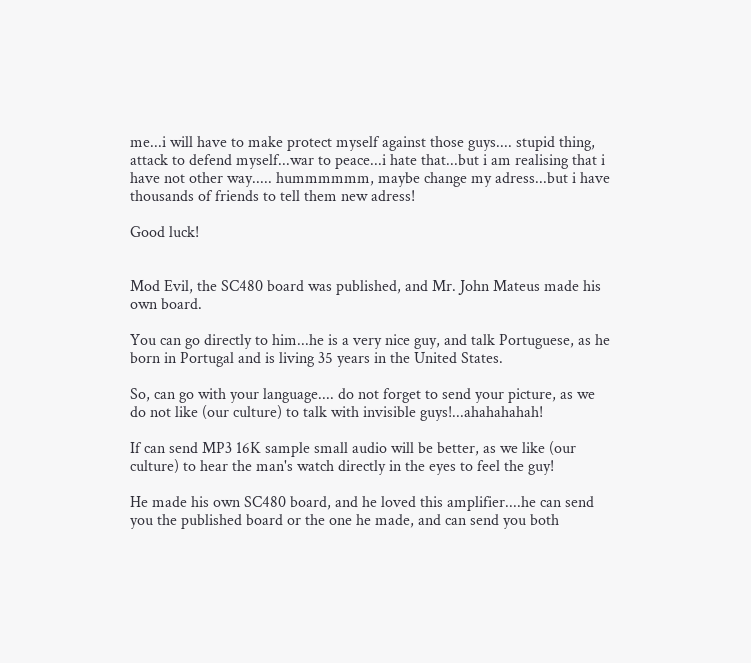me...i will have to make protect myself against those guys.... stupid thing, attack to defend myself...war to peace...i hate that...but i am realising that i have not other way..... hummmmmm, maybe change my adress...but i have thousands of friends to tell them new adress!

Good luck!


Mod Evil, the SC480 board was published, and Mr. John Mateus made his own board.

You can go directly to him...he is a very nice guy, and talk Portuguese, as he born in Portugal and is living 35 years in the United States.

So, can go with your language.... do not forget to send your picture, as we do not like (our culture) to talk with invisible guys!...ahahahahah!

If can send MP3 16K sample small audio will be better, as we like (our culture) to hear the man's watch directly in the eyes to feel the guy!

He made his own SC480 board, and he loved this amplifier....he can send you the published board or the one he made, and can send you both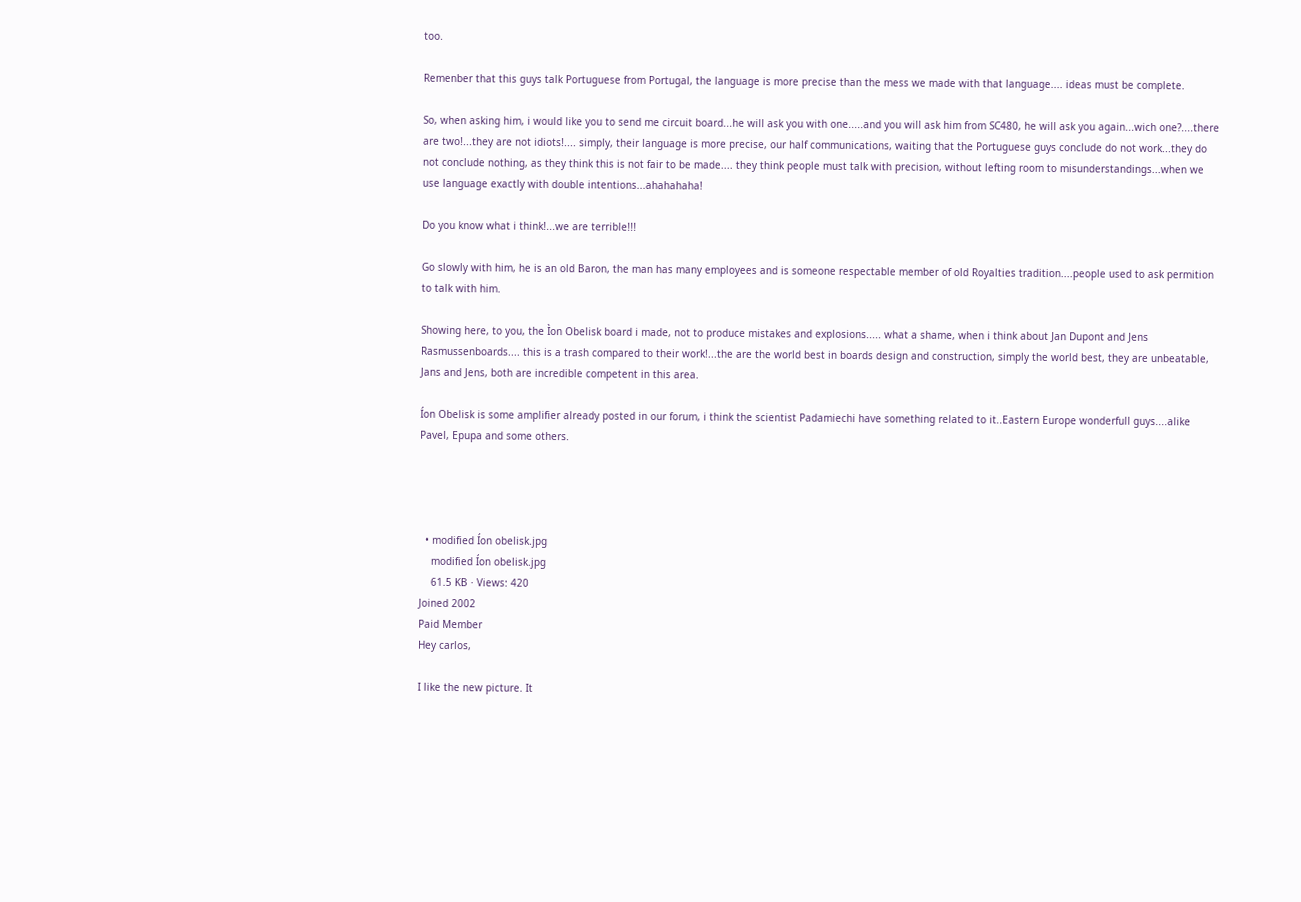too.

Remenber that this guys talk Portuguese from Portugal, the language is more precise than the mess we made with that language.... ideas must be complete.

So, when asking him, i would like you to send me circuit board...he will ask you with one.....and you will ask him from SC480, he will ask you again...wich one?....there are two!...they are not idiots!.... simply, their language is more precise, our half communications, waiting that the Portuguese guys conclude do not work...they do not conclude nothing, as they think this is not fair to be made.... they think people must talk with precision, without lefting room to misunderstandings...when we use language exactly with double intentions...ahahahaha!

Do you know what i think!...we are terrible!!!

Go slowly with him, he is an old Baron, the man has many employees and is someone respectable member of old Royalties tradition....people used to ask permition to talk with him.

Showing here, to you, the Ìon Obelisk board i made, not to produce mistakes and explosions..... what a shame, when i think about Jan Dupont and Jens Rasmussenboards.... this is a trash compared to their work!...the are the world best in boards design and construction, simply the world best, they are unbeatable, Jans and Jens, both are incredible competent in this area.

Íon Obelisk is some amplifier already posted in our forum, i think the scientist Padamiechi have something related to it..Eastern Europe wonderfull guys....alike Pavel, Epupa and some others.




  • modified Íon obelisk.jpg
    modified Íon obelisk.jpg
    61.5 KB · Views: 420
Joined 2002
Paid Member
Hey carlos,

I like the new picture. It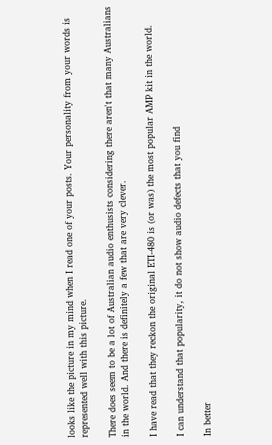looks like the picture in my mind when I read one of your posts. Your personality from your words is represented well with this picture.

There does seem to be a lot of Australian audio enthusists considering there aren't that many Australians in the world. And there is definitely a few that are very clever.

I have read that they reckon the original ETI-480 is (or was) the most popular AMP kit in the world.

I can understand that popularity, it do not show audio defects that you find

In better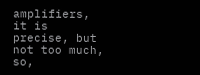amplifiers, it is precise, but not too much, so,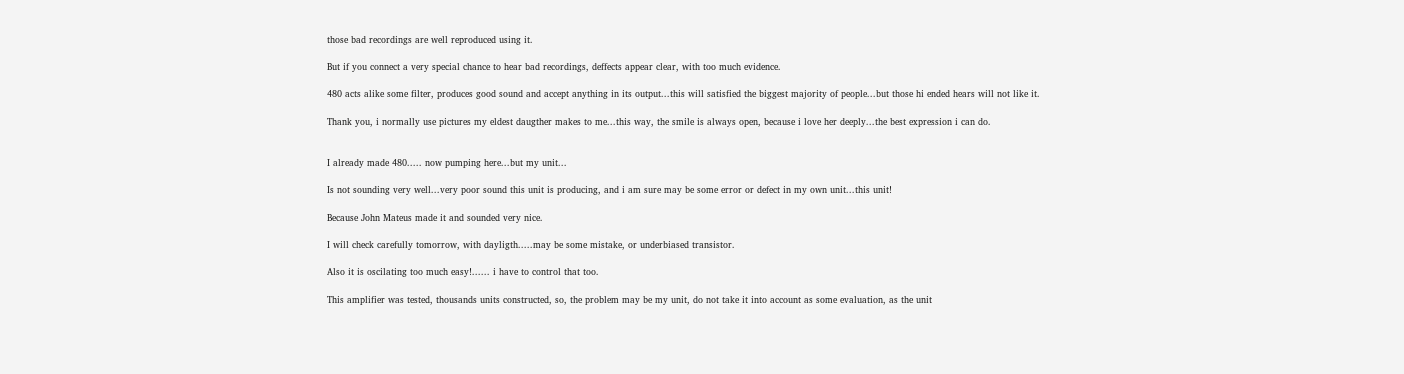those bad recordings are well reproduced using it.

But if you connect a very special chance to hear bad recordings, deffects appear clear, with too much evidence.

480 acts alike some filter, produces good sound and accept anything in its output...this will satisfied the biggest majority of people...but those hi ended hears will not like it.

Thank you, i normally use pictures my eldest daugther makes to me...this way, the smile is always open, because i love her deeply...the best expression i can do.


I already made 480..... now pumping here...but my unit...

Is not sounding very well...very poor sound this unit is producing, and i am sure may be some error or defect in my own unit...this unit!

Because John Mateus made it and sounded very nice.

I will check carefully tomorrow, with dayligth.....may be some mistake, or underbiased transistor.

Also it is oscilating too much easy!...... i have to control that too.

This amplifier was tested, thousands units constructed, so, the problem may be my unit, do not take it into account as some evaluation, as the unit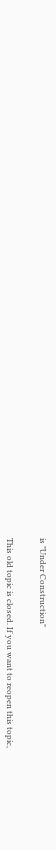is "Under Construction"


This old topic is closed. If you want to reopen this topic,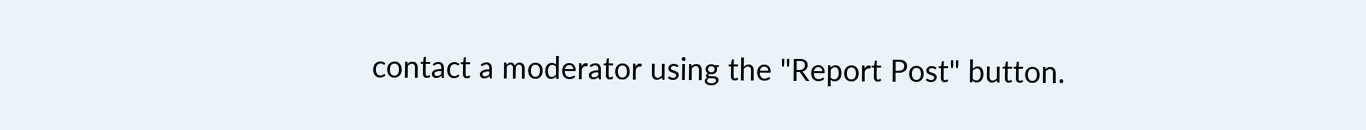contact a moderator using the "Report Post" button.